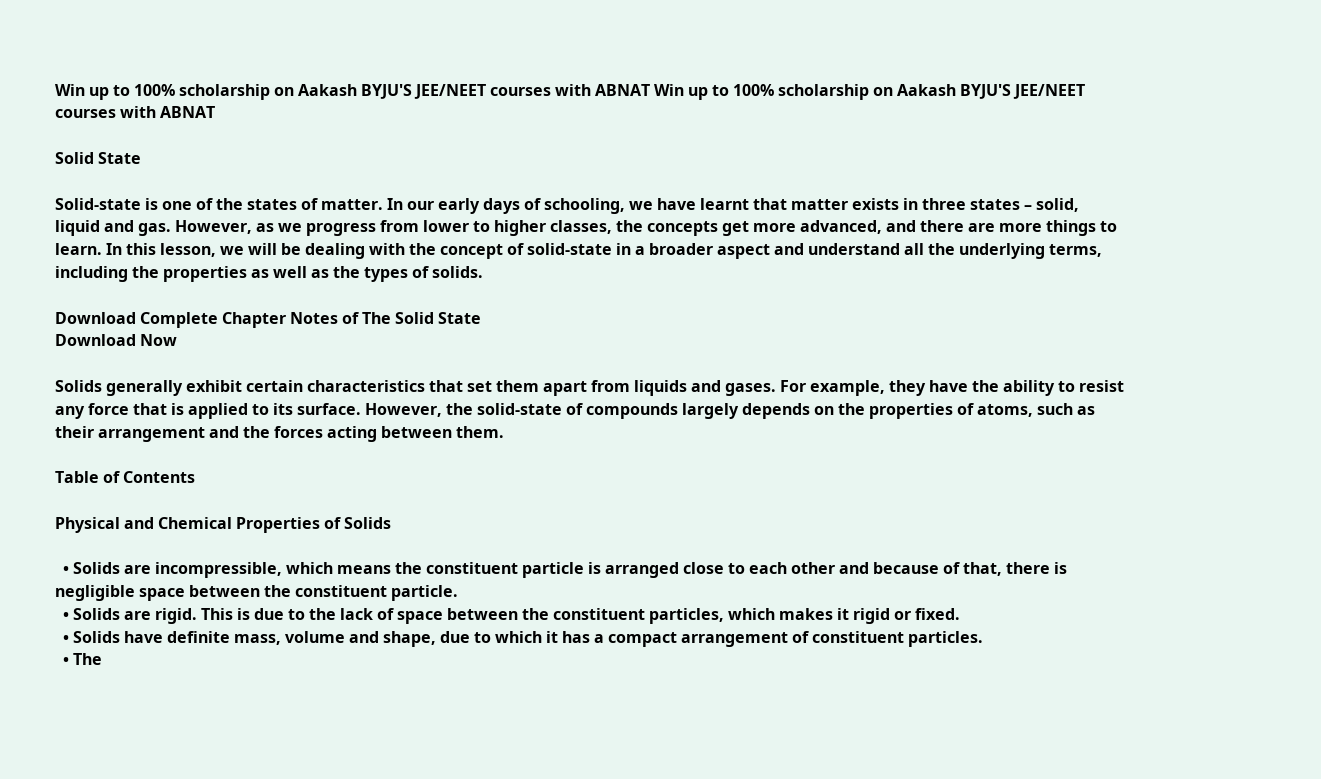Win up to 100% scholarship on Aakash BYJU'S JEE/NEET courses with ABNAT Win up to 100% scholarship on Aakash BYJU'S JEE/NEET courses with ABNAT

Solid State

Solid-state is one of the states of matter. In our early days of schooling, we have learnt that matter exists in three states – solid, liquid and gas. However, as we progress from lower to higher classes, the concepts get more advanced, and there are more things to learn. In this lesson, we will be dealing with the concept of solid-state in a broader aspect and understand all the underlying terms, including the properties as well as the types of solids.

Download Complete Chapter Notes of The Solid State
Download Now

Solids generally exhibit certain characteristics that set them apart from liquids and gases. For example, they have the ability to resist any force that is applied to its surface. However, the solid-state of compounds largely depends on the properties of atoms, such as their arrangement and the forces acting between them.

Table of Contents

Physical and Chemical Properties of Solids

  • Solids are incompressible, which means the constituent particle is arranged close to each other and because of that, there is negligible space between the constituent particle.
  • Solids are rigid. This is due to the lack of space between the constituent particles, which makes it rigid or fixed.
  • Solids have definite mass, volume and shape, due to which it has a compact arrangement of constituent particles.
  • The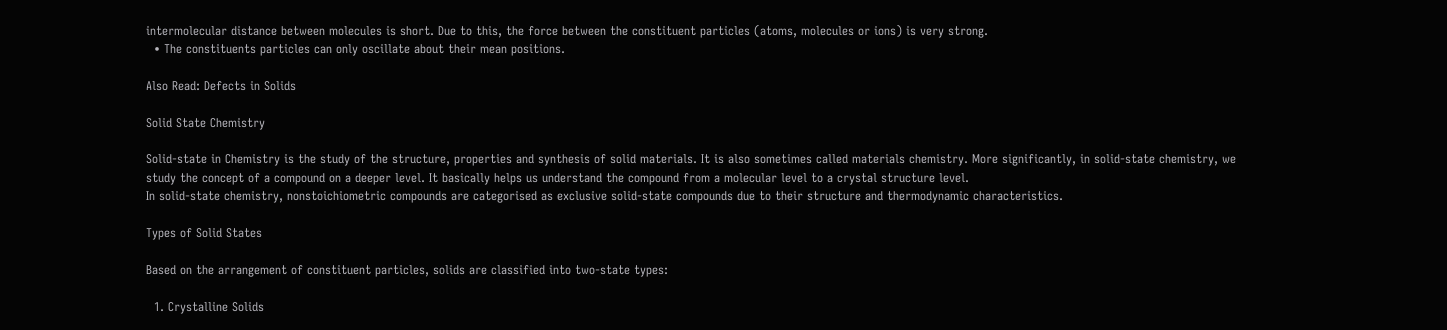intermolecular distance between molecules is short. Due to this, the force between the constituent particles (atoms, molecules or ions) is very strong.
  • The constituents particles can only oscillate about their mean positions.

Also Read: Defects in Solids

Solid State Chemistry

Solid-state in Chemistry is the study of the structure, properties and synthesis of solid materials. It is also sometimes called materials chemistry. More significantly, in solid-state chemistry, we study the concept of a compound on a deeper level. It basically helps us understand the compound from a molecular level to a crystal structure level.
In solid-state chemistry, nonstoichiometric compounds are categorised as exclusive solid-state compounds due to their structure and thermodynamic characteristics.

Types of Solid States

Based on the arrangement of constituent particles, solids are classified into two-state types:

  1. Crystalline Solids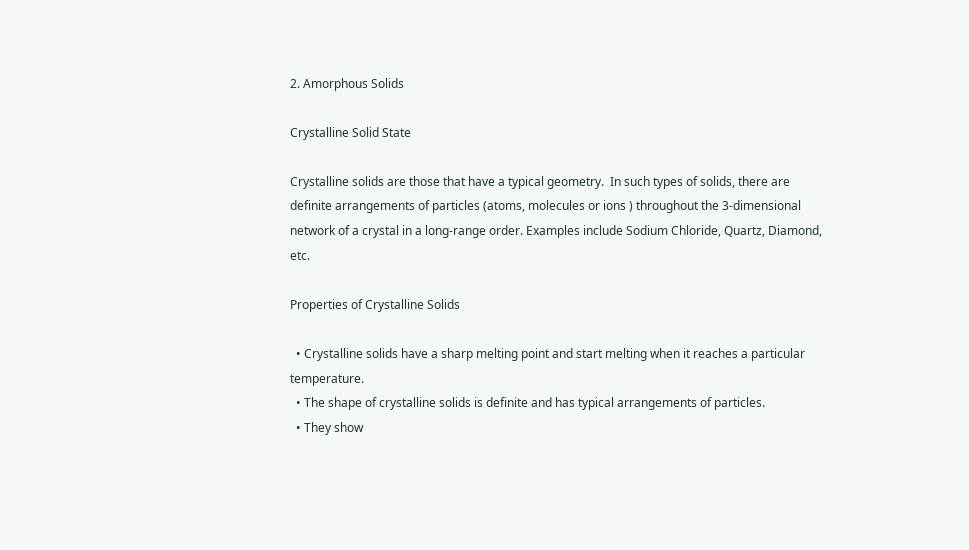2. Amorphous Solids

Crystalline Solid State

Crystalline solids are those that have a typical geometry.  In such types of solids, there are definite arrangements of particles (atoms, molecules or ions ) throughout the 3-dimensional network of a crystal in a long-range order. Examples include Sodium Chloride, Quartz, Diamond, etc.

Properties of Crystalline Solids

  • Crystalline solids have a sharp melting point and start melting when it reaches a particular temperature.
  • The shape of crystalline solids is definite and has typical arrangements of particles.
  • They show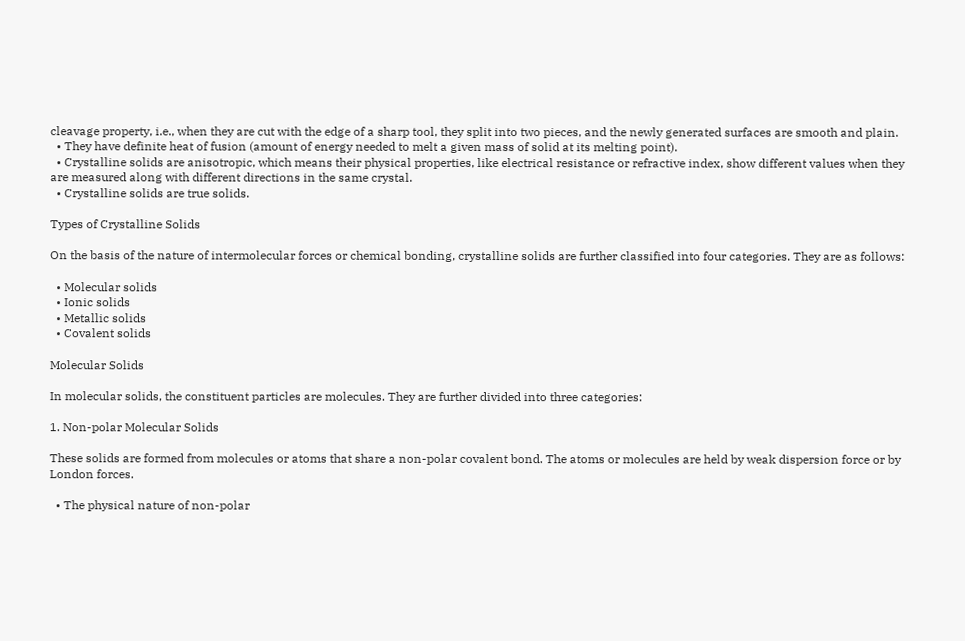cleavage property, i.e., when they are cut with the edge of a sharp tool, they split into two pieces, and the newly generated surfaces are smooth and plain.
  • They have definite heat of fusion (amount of energy needed to melt a given mass of solid at its melting point).
  • Crystalline solids are anisotropic, which means their physical properties, like electrical resistance or refractive index, show different values when they are measured along with different directions in the same crystal.
  • Crystalline solids are true solids.

Types of Crystalline Solids

On the basis of the nature of intermolecular forces or chemical bonding, crystalline solids are further classified into four categories. They are as follows:

  • Molecular solids
  • Ionic solids
  • Metallic solids
  • Covalent solids

Molecular Solids

In molecular solids, the constituent particles are molecules. They are further divided into three categories:

1. Non-polar Molecular Solids

These solids are formed from molecules or atoms that share a non-polar covalent bond. The atoms or molecules are held by weak dispersion force or by London forces.

  • The physical nature of non-polar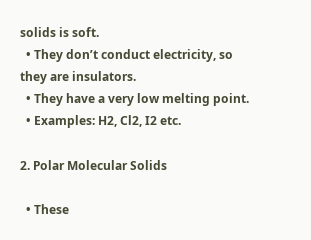solids is soft.
  • They don’t conduct electricity, so they are insulators.
  • They have a very low melting point.
  • Examples: H2, Cl2, I2 etc.

2. Polar Molecular Solids

  • These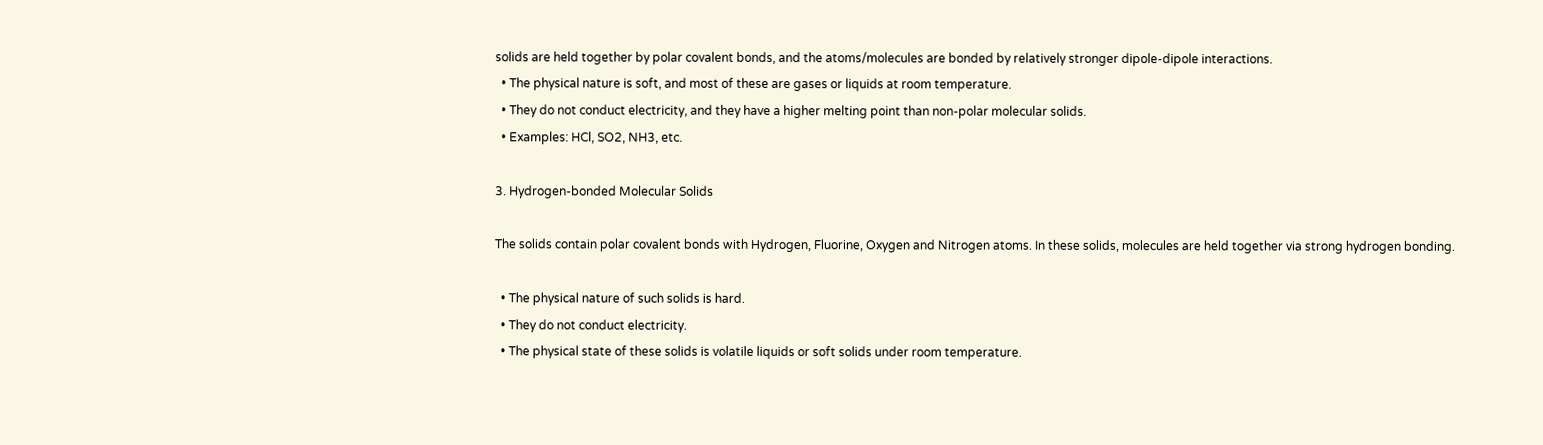solids are held together by polar covalent bonds, and the atoms/molecules are bonded by relatively stronger dipole-dipole interactions.
  • The physical nature is soft, and most of these are gases or liquids at room temperature.
  • They do not conduct electricity, and they have a higher melting point than non-polar molecular solids.
  • Examples: HCl, SO2, NH3, etc.

3. Hydrogen-bonded Molecular Solids

The solids contain polar covalent bonds with Hydrogen, Fluorine, Oxygen and Nitrogen atoms. In these solids, molecules are held together via strong hydrogen bonding.

  • The physical nature of such solids is hard.
  • They do not conduct electricity.
  • The physical state of these solids is volatile liquids or soft solids under room temperature.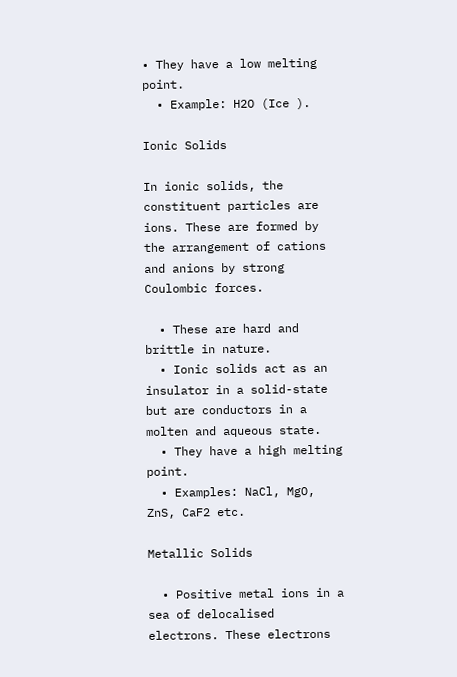• They have a low melting point.
  • Example: H2O (Ice ).

Ionic Solids

In ionic solids, the constituent particles are ions. These are formed by the arrangement of cations and anions by strong Coulombic forces.

  • These are hard and brittle in nature.
  • Ionic solids act as an insulator in a solid-state but are conductors in a molten and aqueous state.
  • They have a high melting point.
  • Examples: NaCl, MgO, ZnS, CaF2 etc.

Metallic Solids

  • Positive metal ions in a sea of delocalised electrons. These electrons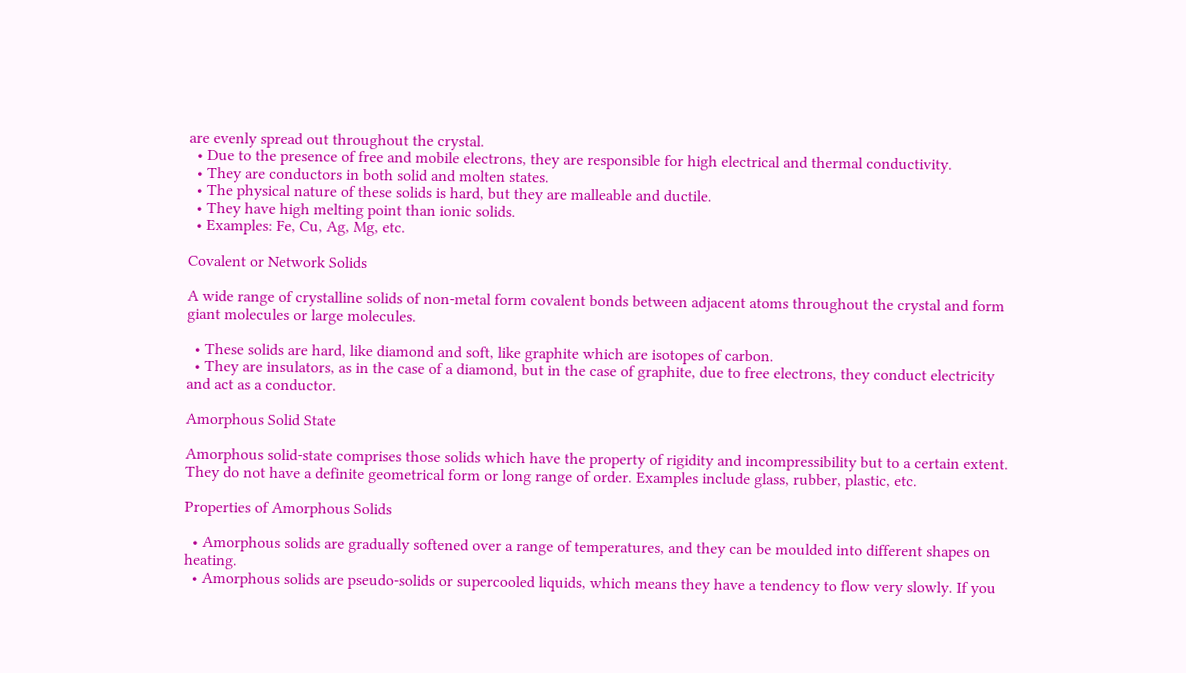are evenly spread out throughout the crystal.
  • Due to the presence of free and mobile electrons, they are responsible for high electrical and thermal conductivity.
  • They are conductors in both solid and molten states.
  • The physical nature of these solids is hard, but they are malleable and ductile.
  • They have high melting point than ionic solids.
  • Examples: Fe, Cu, Ag, Mg, etc.

Covalent or Network Solids

A wide range of crystalline solids of non-metal form covalent bonds between adjacent atoms throughout the crystal and form giant molecules or large molecules.

  • These solids are hard, like diamond and soft, like graphite which are isotopes of carbon.
  • They are insulators, as in the case of a diamond, but in the case of graphite, due to free electrons, they conduct electricity and act as a conductor.

Amorphous Solid State

Amorphous solid-state comprises those solids which have the property of rigidity and incompressibility but to a certain extent. They do not have a definite geometrical form or long range of order. Examples include glass, rubber, plastic, etc.

Properties of Amorphous Solids

  • Amorphous solids are gradually softened over a range of temperatures, and they can be moulded into different shapes on heating.
  • Amorphous solids are pseudo-solids or supercooled liquids, which means they have a tendency to flow very slowly. If you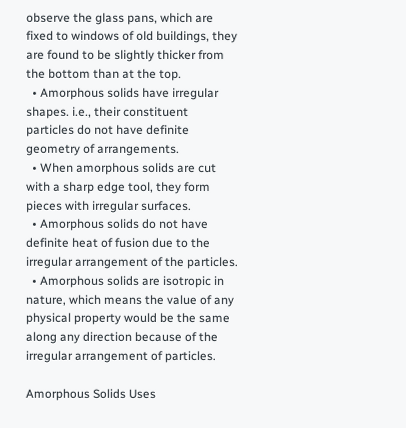observe the glass pans, which are fixed to windows of old buildings, they are found to be slightly thicker from the bottom than at the top.
  • Amorphous solids have irregular shapes. i.e., their constituent particles do not have definite geometry of arrangements.
  • When amorphous solids are cut with a sharp edge tool, they form pieces with irregular surfaces.
  • Amorphous solids do not have definite heat of fusion due to the irregular arrangement of the particles.
  • Amorphous solids are isotropic in nature, which means the value of any physical property would be the same along any direction because of the irregular arrangement of particles.

Amorphous Solids Uses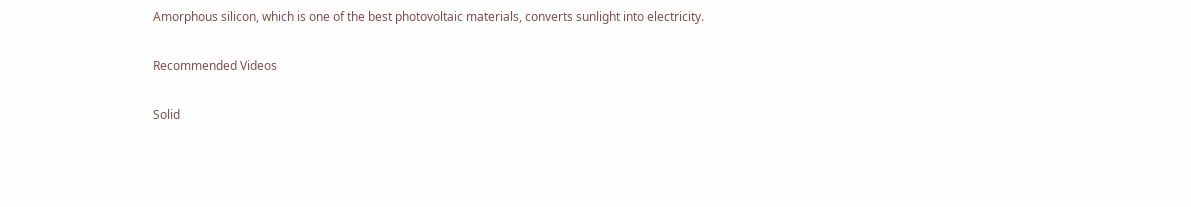Amorphous silicon, which is one of the best photovoltaic materials, converts sunlight into electricity.

Recommended Videos

Solid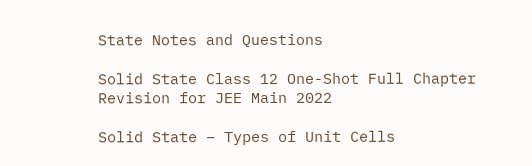State Notes and Questions

Solid State Class 12 One-Shot Full Chapter Revision for JEE Main 2022

Solid State – Types of Unit Cells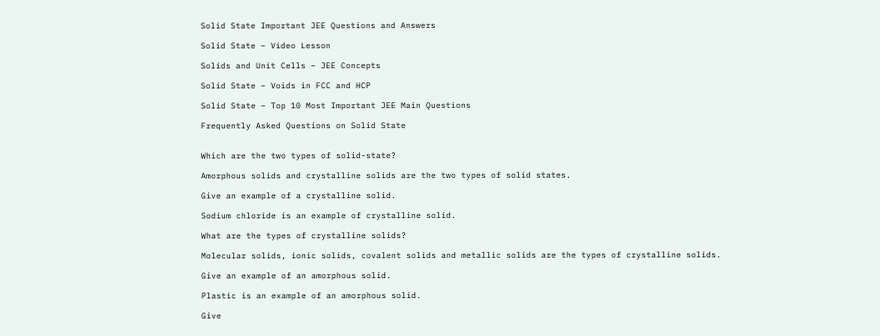Solid State Important JEE Questions and Answers

Solid State – Video Lesson

Solids and Unit Cells – JEE Concepts

Solid State – Voids in FCC and HCP

Solid State – Top 10 Most Important JEE Main Questions

Frequently Asked Questions on Solid State


Which are the two types of solid-state?

Amorphous solids and crystalline solids are the two types of solid states.

Give an example of a crystalline solid.

Sodium chloride is an example of crystalline solid.

What are the types of crystalline solids?

Molecular solids, ionic solids, covalent solids and metallic solids are the types of crystalline solids.

Give an example of an amorphous solid.

Plastic is an example of an amorphous solid.

Give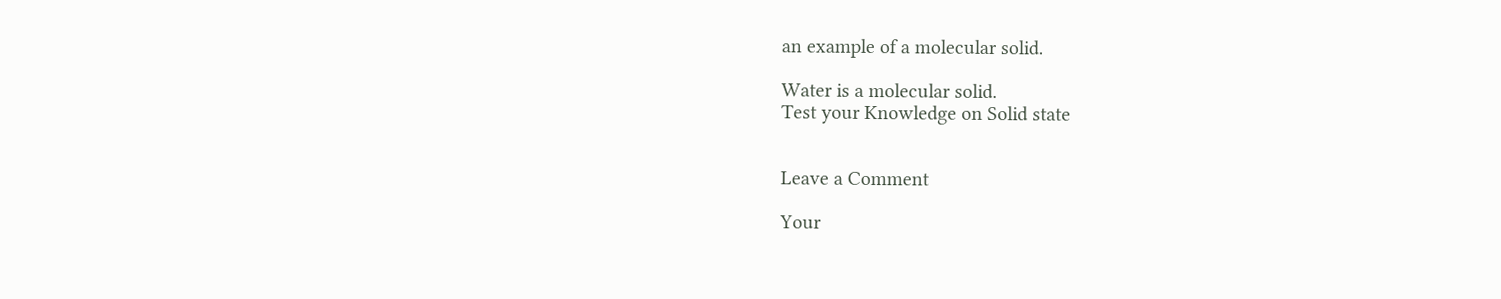an example of a molecular solid.

Water is a molecular solid.
Test your Knowledge on Solid state


Leave a Comment

Your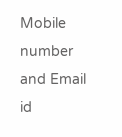Mobile number and Email id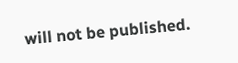will not be published.